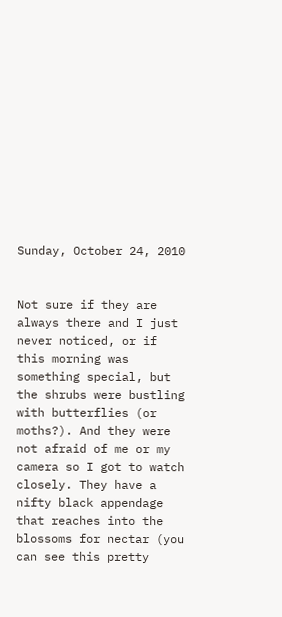Sunday, October 24, 2010


Not sure if they are always there and I just never noticed, or if this morning was something special, but the shrubs were bustling with butterflies (or moths?). And they were not afraid of me or my camera so I got to watch closely. They have a nifty black appendage that reaches into the blossoms for nectar (you can see this pretty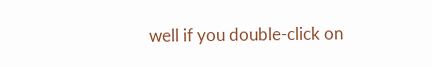well if you double-click on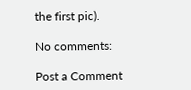the first pic).

No comments:

Post a Comment